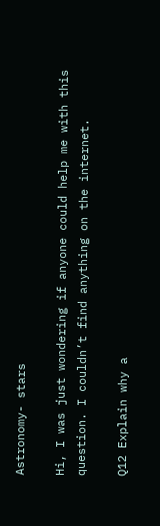Astronomy- stars

Hi, I was just wondering if anyone could help me with this question. I couldn’t find anything on the internet.

Q12 Explain why a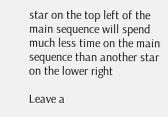star on the top left of the main sequence will spend much less time on the main sequence than another star on the lower right

Leave a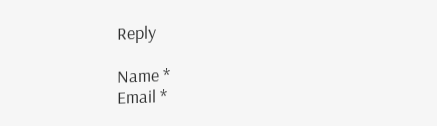Reply

Name *
Email *